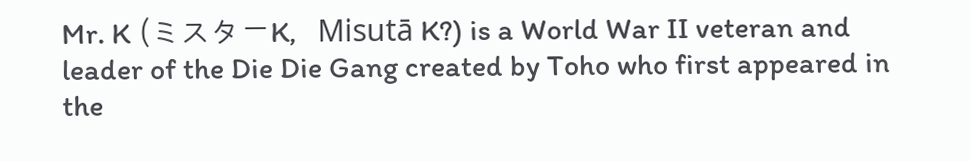Mr. K (ミスターK,   Misutā K?) is a World War II veteran and leader of the Die Die Gang created by Toho who first appeared in the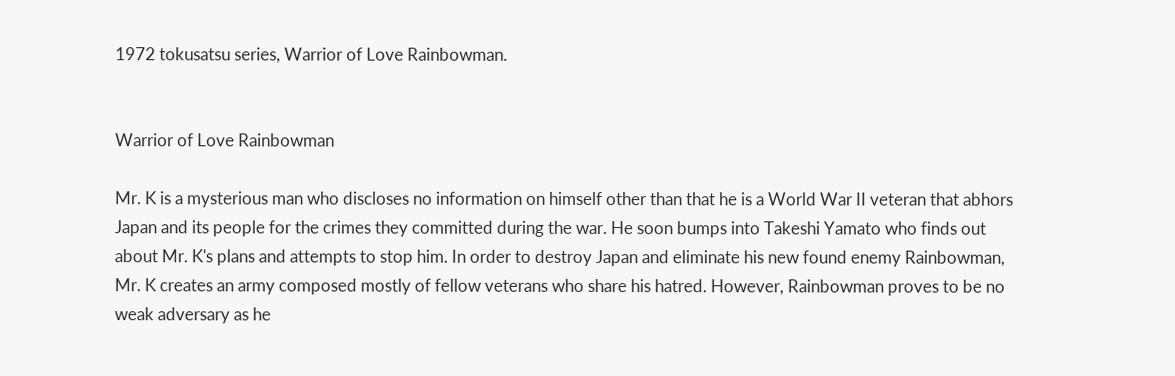1972 tokusatsu series, Warrior of Love Rainbowman.


Warrior of Love Rainbowman

Mr. K is a mysterious man who discloses no information on himself other than that he is a World War II veteran that abhors Japan and its people for the crimes they committed during the war. He soon bumps into Takeshi Yamato who finds out about Mr. K's plans and attempts to stop him. In order to destroy Japan and eliminate his new found enemy Rainbowman, Mr. K creates an army composed mostly of fellow veterans who share his hatred. However, Rainbowman proves to be no weak adversary as he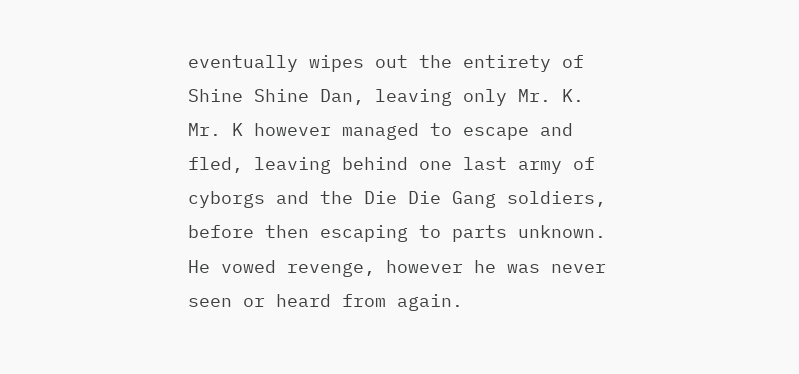eventually wipes out the entirety of Shine Shine Dan, leaving only Mr. K. Mr. K however managed to escape and fled, leaving behind one last army of cyborgs and the Die Die Gang soldiers, before then escaping to parts unknown. He vowed revenge, however he was never seen or heard from again.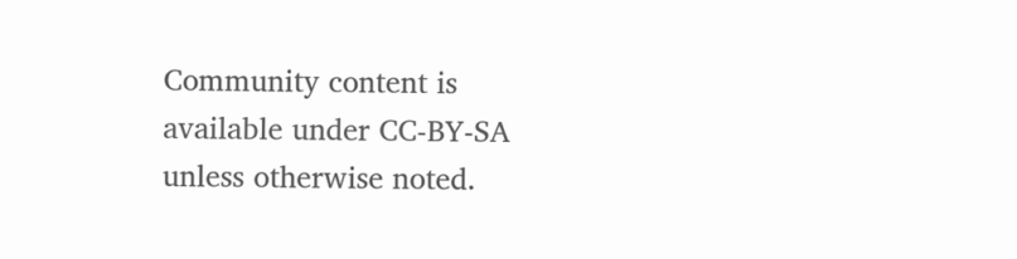Community content is available under CC-BY-SA unless otherwise noted.